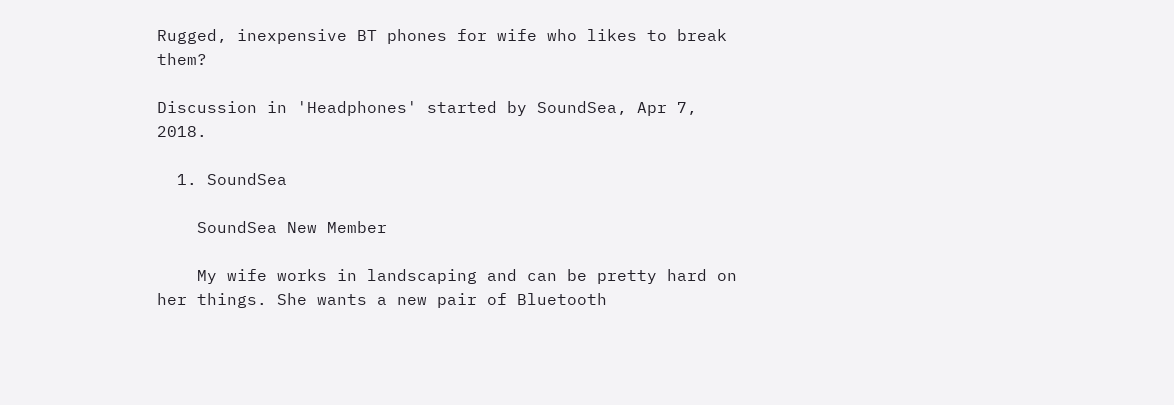Rugged, inexpensive BT phones for wife who likes to break them?

Discussion in 'Headphones' started by SoundSea, Apr 7, 2018.

  1. SoundSea

    SoundSea New Member

    My wife works in landscaping and can be pretty hard on her things. She wants a new pair of Bluetooth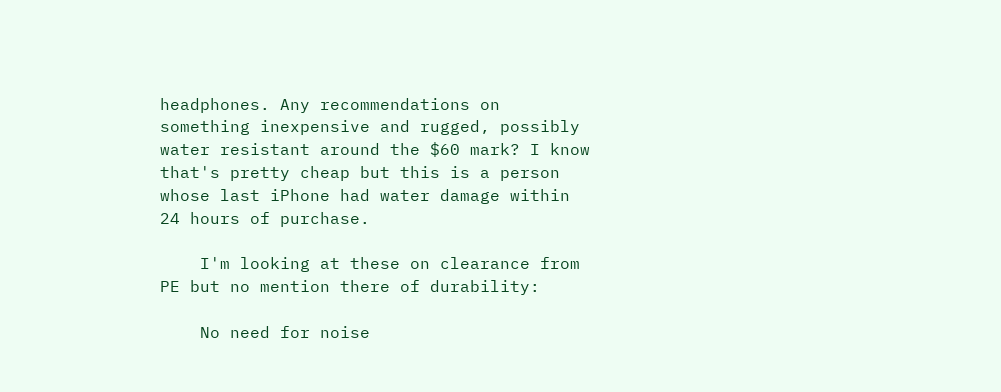headphones. Any recommendations on something inexpensive and rugged, possibly water resistant around the $60 mark? I know that's pretty cheap but this is a person whose last iPhone had water damage within 24 hours of purchase.

    I'm looking at these on clearance from PE but no mention there of durability:

    No need for noise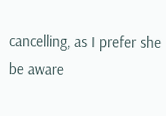cancelling, as I prefer she be aware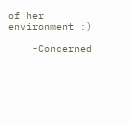of her environment :)

    -Concerned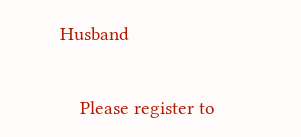Husband


    Please register to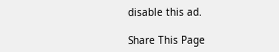disable this ad.

Share This Page